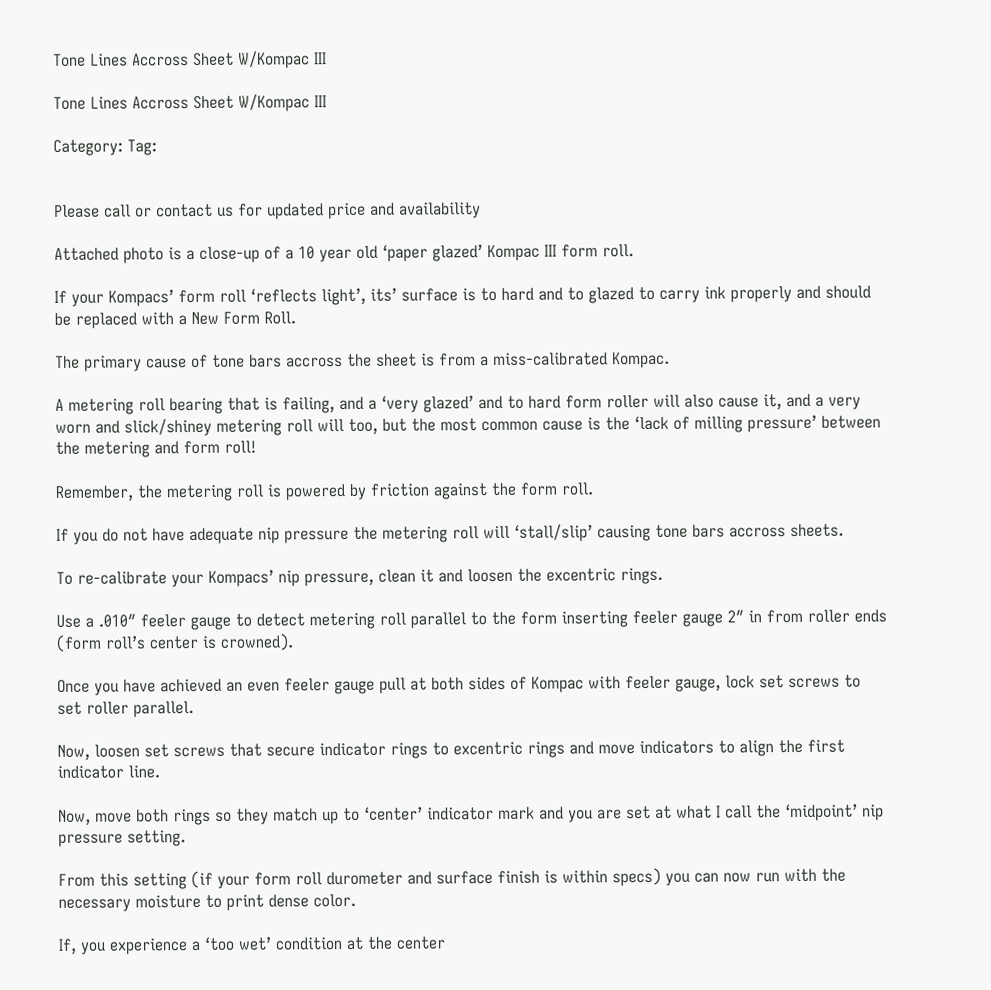Tone Lines Accross Sheet W/Kompac III

Tone Lines Accross Sheet W/Kompac III

Category: Tag:


Please call or contact us for updated price and availability

Attached photo is a close-up of a 10 year old ‘paper glazed’ Kompac III form roll.

If your Kompacs’ form roll ‘reflects light’, its’ surface is to hard and to glazed to carry ink properly and should be replaced with a New Form Roll.

The primary cause of tone bars accross the sheet is from a miss-calibrated Kompac.

A metering roll bearing that is failing, and a ‘very glazed’ and to hard form roller will also cause it, and a very worn and slick/shiney metering roll will too, but the most common cause is the ‘lack of milling pressure’ between the metering and form roll!

Remember, the metering roll is powered by friction against the form roll.

If you do not have adequate nip pressure the metering roll will ‘stall/slip’ causing tone bars accross sheets.

To re-calibrate your Kompacs’ nip pressure, clean it and loosen the excentric rings.

Use a .010″ feeler gauge to detect metering roll parallel to the form inserting feeler gauge 2″ in from roller ends (form roll’s center is crowned).

Once you have achieved an even feeler gauge pull at both sides of Kompac with feeler gauge, lock set screws to set roller parallel.

Now, loosen set screws that secure indicator rings to excentric rings and move indicators to align the first indicator line.

Now, move both rings so they match up to ‘center’ indicator mark and you are set at what I call the ‘midpoint’ nip pressure setting.

From this setting (if your form roll durometer and surface finish is within specs) you can now run with the necessary moisture to print dense color.

If, you experience a ‘too wet’ condition at the center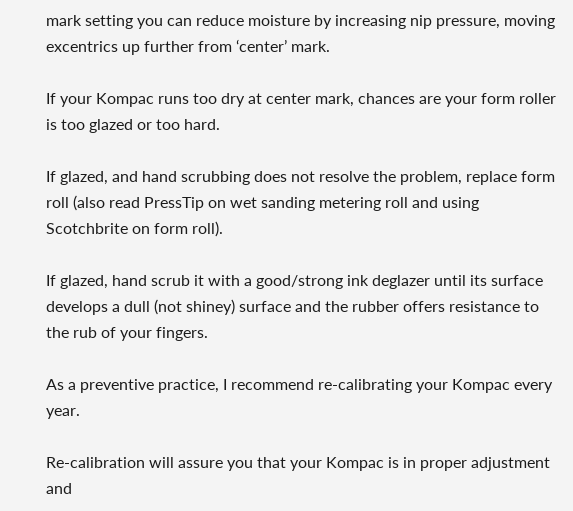mark setting you can reduce moisture by increasing nip pressure, moving excentrics up further from ‘center’ mark.

If your Kompac runs too dry at center mark, chances are your form roller is too glazed or too hard.

If glazed, and hand scrubbing does not resolve the problem, replace form roll (also read PressTip on wet sanding metering roll and using Scotchbrite on form roll).

If glazed, hand scrub it with a good/strong ink deglazer until its surface develops a dull (not shiney) surface and the rubber offers resistance to the rub of your fingers.

As a preventive practice, I recommend re-calibrating your Kompac every year.

Re-calibration will assure you that your Kompac is in proper adjustment and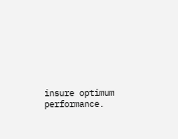insure optimum performance.